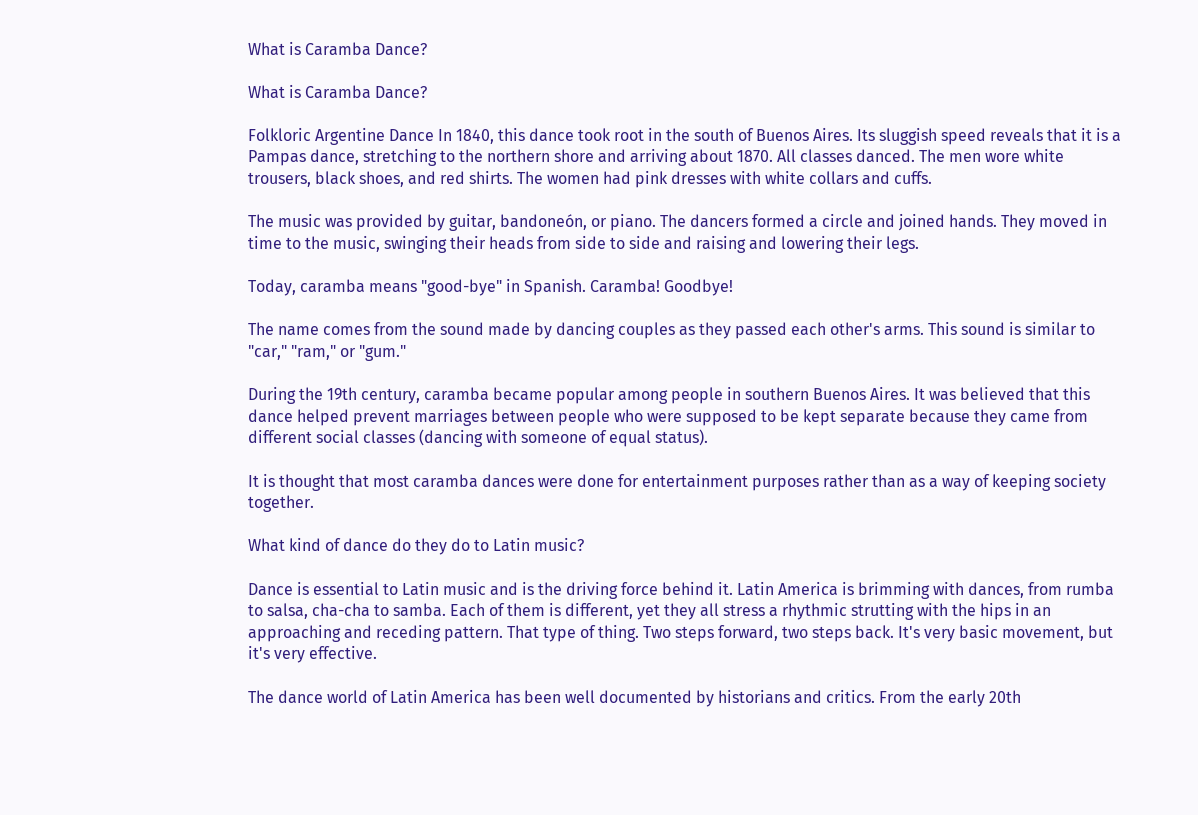What is Caramba Dance?

What is Caramba Dance?

Folkloric Argentine Dance In 1840, this dance took root in the south of Buenos Aires. Its sluggish speed reveals that it is a Pampas dance, stretching to the northern shore and arriving about 1870. All classes danced. The men wore white trousers, black shoes, and red shirts. The women had pink dresses with white collars and cuffs.

The music was provided by guitar, bandoneón, or piano. The dancers formed a circle and joined hands. They moved in time to the music, swinging their heads from side to side and raising and lowering their legs.

Today, caramba means "good-bye" in Spanish. Caramba! Goodbye!

The name comes from the sound made by dancing couples as they passed each other's arms. This sound is similar to "car," "ram," or "gum."

During the 19th century, caramba became popular among people in southern Buenos Aires. It was believed that this dance helped prevent marriages between people who were supposed to be kept separate because they came from different social classes (dancing with someone of equal status).

It is thought that most caramba dances were done for entertainment purposes rather than as a way of keeping society together.

What kind of dance do they do to Latin music?

Dance is essential to Latin music and is the driving force behind it. Latin America is brimming with dances, from rumba to salsa, cha-cha to samba. Each of them is different, yet they all stress a rhythmic strutting with the hips in an approaching and receding pattern. That type of thing. Two steps forward, two steps back. It's very basic movement, but it's very effective.

The dance world of Latin America has been well documented by historians and critics. From the early 20th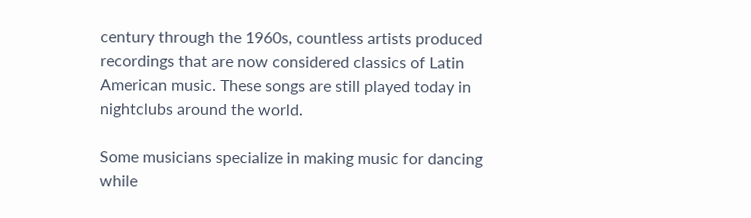century through the 1960s, countless artists produced recordings that are now considered classics of Latin American music. These songs are still played today in nightclubs around the world.

Some musicians specialize in making music for dancing while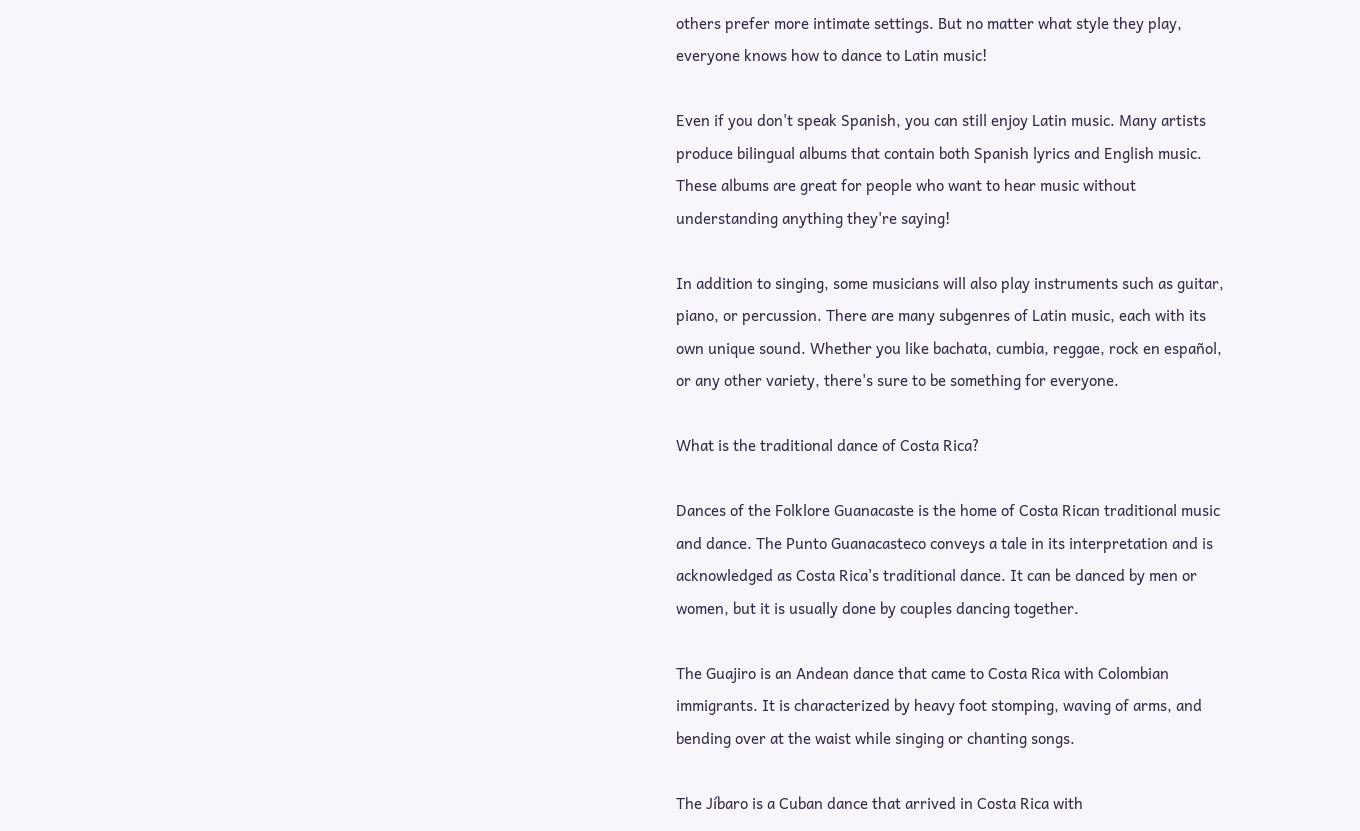others prefer more intimate settings. But no matter what style they play, everyone knows how to dance to Latin music!

Even if you don't speak Spanish, you can still enjoy Latin music. Many artists produce bilingual albums that contain both Spanish lyrics and English music. These albums are great for people who want to hear music without understanding anything they're saying!

In addition to singing, some musicians will also play instruments such as guitar, piano, or percussion. There are many subgenres of Latin music, each with its own unique sound. Whether you like bachata, cumbia, reggae, rock en español, or any other variety, there's sure to be something for everyone.

What is the traditional dance of Costa Rica?

Dances of the Folklore Guanacaste is the home of Costa Rican traditional music and dance. The Punto Guanacasteco conveys a tale in its interpretation and is acknowledged as Costa Rica's traditional dance. It can be danced by men or women, but it is usually done by couples dancing together.

The Guajiro is an Andean dance that came to Costa Rica with Colombian immigrants. It is characterized by heavy foot stomping, waving of arms, and bending over at the waist while singing or chanting songs.

The Jíbaro is a Cuban dance that arrived in Costa Rica with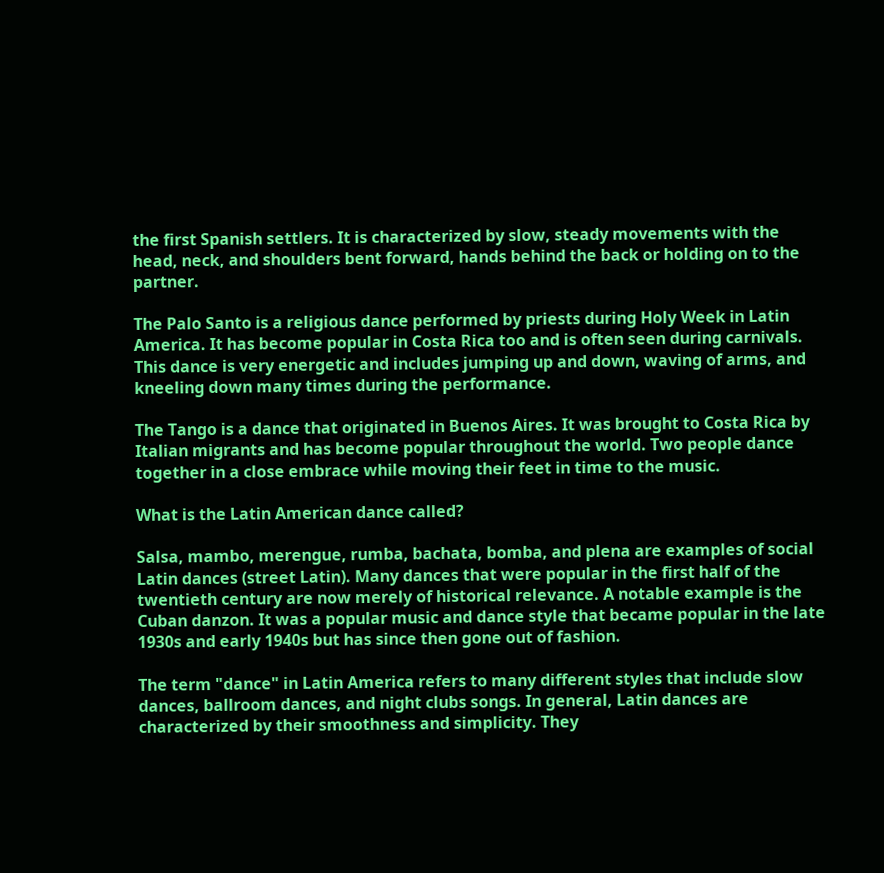the first Spanish settlers. It is characterized by slow, steady movements with the head, neck, and shoulders bent forward, hands behind the back or holding on to the partner.

The Palo Santo is a religious dance performed by priests during Holy Week in Latin America. It has become popular in Costa Rica too and is often seen during carnivals. This dance is very energetic and includes jumping up and down, waving of arms, and kneeling down many times during the performance.

The Tango is a dance that originated in Buenos Aires. It was brought to Costa Rica by Italian migrants and has become popular throughout the world. Two people dance together in a close embrace while moving their feet in time to the music.

What is the Latin American dance called?

Salsa, mambo, merengue, rumba, bachata, bomba, and plena are examples of social Latin dances (street Latin). Many dances that were popular in the first half of the twentieth century are now merely of historical relevance. A notable example is the Cuban danzon. It was a popular music and dance style that became popular in the late 1930s and early 1940s but has since then gone out of fashion.

The term "dance" in Latin America refers to many different styles that include slow dances, ballroom dances, and night clubs songs. In general, Latin dances are characterized by their smoothness and simplicity. They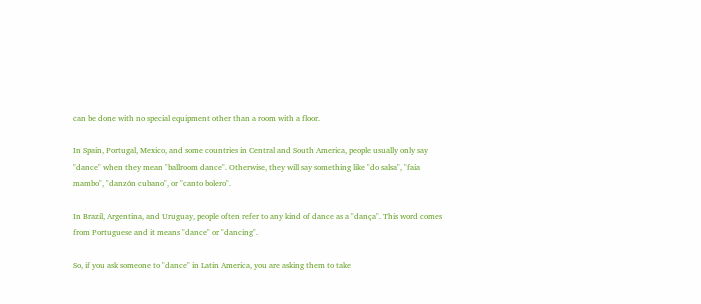can be done with no special equipment other than a room with a floor.

In Spain, Portugal, Mexico, and some countries in Central and South America, people usually only say "dance" when they mean "ballroom dance". Otherwise, they will say something like "do salsa", "faia mambo", "danzón cubano", or "canto bolero".

In Brazil, Argentina, and Uruguay, people often refer to any kind of dance as a "dança". This word comes from Portuguese and it means "dance" or "dancing".

So, if you ask someone to "dance" in Latin America, you are asking them to take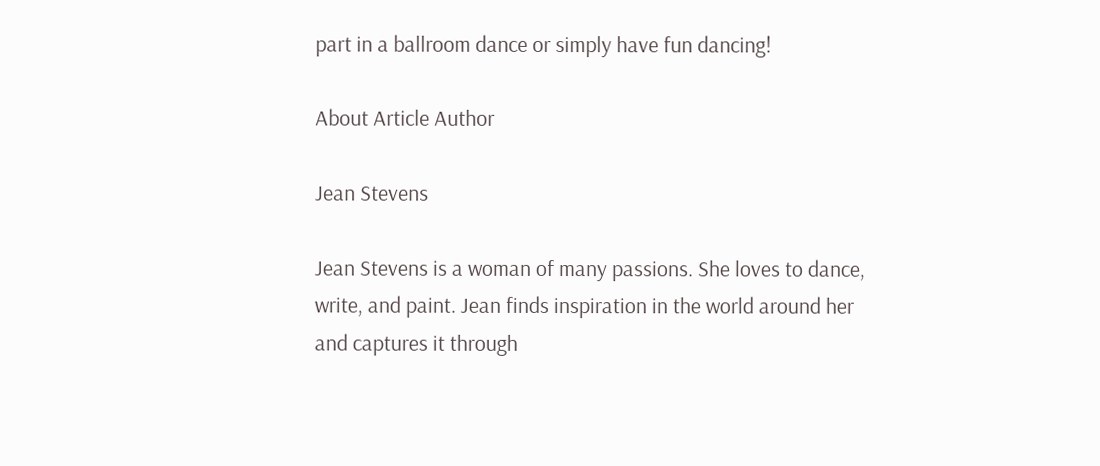part in a ballroom dance or simply have fun dancing!

About Article Author

Jean Stevens

Jean Stevens is a woman of many passions. She loves to dance, write, and paint. Jean finds inspiration in the world around her and captures it through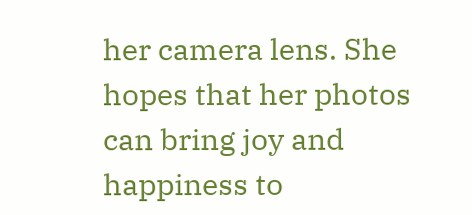her camera lens. She hopes that her photos can bring joy and happiness to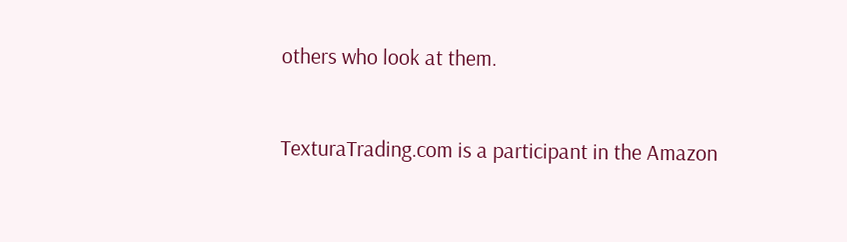others who look at them.


TexturaTrading.com is a participant in the Amazon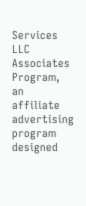Services LLC Associates Program, an affiliate advertising program designed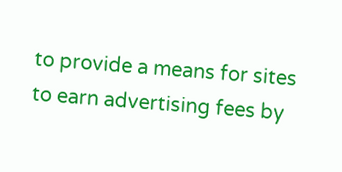to provide a means for sites to earn advertising fees by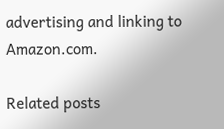advertising and linking to Amazon.com.

Related posts